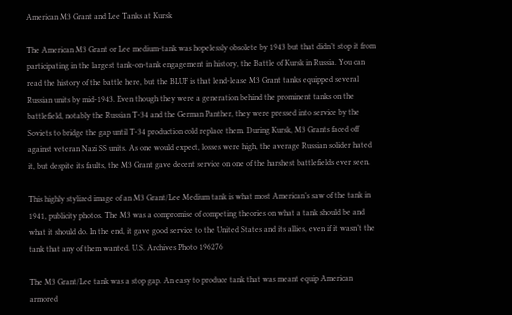American M3 Grant and Lee Tanks at Kursk

The American M3 Grant or Lee medium-tank was hopelessly obsolete by 1943 but that didn’t stop it from participating in the largest tank-on-tank engagement in history, the Battle of Kursk in Russia. You can read the history of the battle here, but the BLUF is that lend-lease M3 Grant tanks equipped several Russian units by mid-1943. Even though they were a generation behind the prominent tanks on the battlefield, notably the Russian T-34 and the German Panther, they were pressed into service by the Soviets to bridge the gap until T-34 production cold replace them. During Kursk, M3 Grants faced off against veteran Nazi SS units. As one would expect, losses were high, the average Russian solider hated it, but despite its faults, the M3 Grant gave decent service on one of the harshest battlefields ever seen.

This highly stylized image of an M3 Grant/Lee Medium tank is what most American’s saw of the tank in 1941, publicity photos. The M3 was a compromise of competing theories on what a tank should be and what it should do. In the end, it gave good service to the United States and its allies, even if it wasn’t the tank that any of them wanted. U.S. Archives Photo 196276

The M3 Grant/Lee tank was a stop gap. An easy to produce tank that was meant equip American armored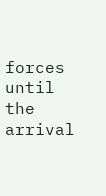forces until the arrival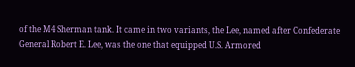of the M4 Sherman tank. It came in two variants, the Lee, named after Confederate General Robert E. Lee, was the one that equipped U.S. Armored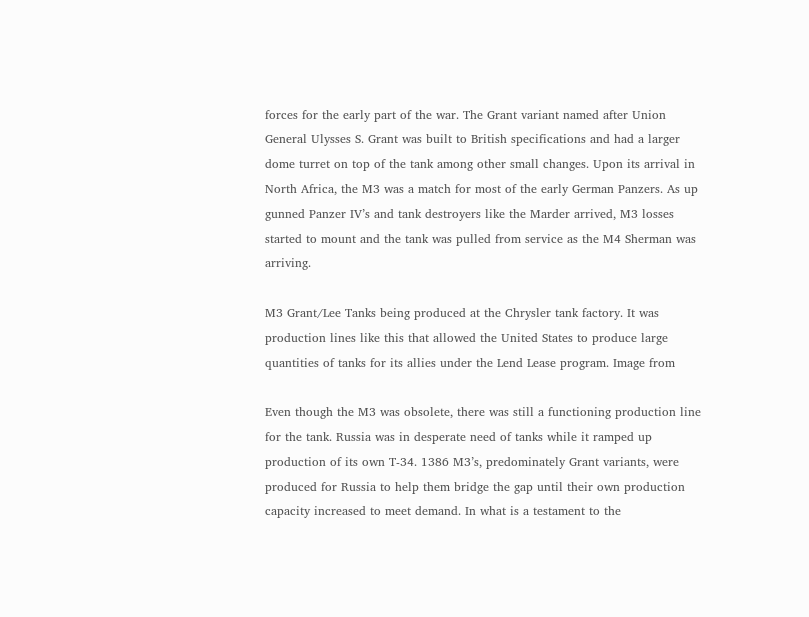forces for the early part of the war. The Grant variant named after Union General Ulysses S. Grant was built to British specifications and had a larger dome turret on top of the tank among other small changes. Upon its arrival in North Africa, the M3 was a match for most of the early German Panzers. As up gunned Panzer IV’s and tank destroyers like the Marder arrived, M3 losses started to mount and the tank was pulled from service as the M4 Sherman was arriving.

M3 Grant/Lee Tanks being produced at the Chrysler tank factory. It was production lines like this that allowed the United States to produce large quantities of tanks for its allies under the Lend Lease program. Image from

Even though the M3 was obsolete, there was still a functioning production line for the tank. Russia was in desperate need of tanks while it ramped up production of its own T-34. 1386 M3’s, predominately Grant variants, were produced for Russia to help them bridge the gap until their own production capacity increased to meet demand. In what is a testament to the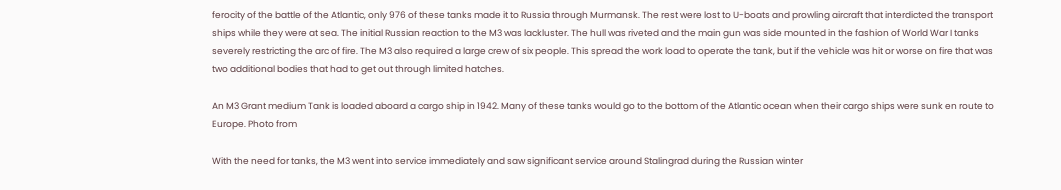ferocity of the battle of the Atlantic, only 976 of these tanks made it to Russia through Murmansk. The rest were lost to U-boats and prowling aircraft that interdicted the transport ships while they were at sea. The initial Russian reaction to the M3 was lackluster. The hull was riveted and the main gun was side mounted in the fashion of World War I tanks severely restricting the arc of fire. The M3 also required a large crew of six people. This spread the work load to operate the tank, but if the vehicle was hit or worse on fire that was two additional bodies that had to get out through limited hatches.

An M3 Grant medium Tank is loaded aboard a cargo ship in 1942. Many of these tanks would go to the bottom of the Atlantic ocean when their cargo ships were sunk en route to Europe. Photo from

With the need for tanks, the M3 went into service immediately and saw significant service around Stalingrad during the Russian winter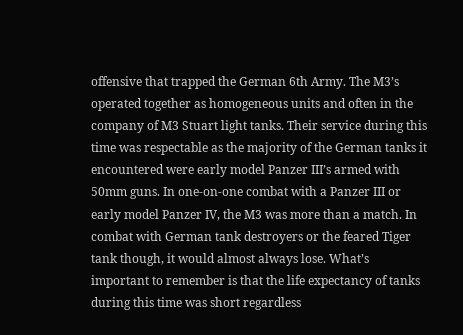offensive that trapped the German 6th Army. The M3’s operated together as homogeneous units and often in the company of M3 Stuart light tanks. Their service during this time was respectable as the majority of the German tanks it encountered were early model Panzer III’s armed with 50mm guns. In one-on-one combat with a Panzer III or early model Panzer IV, the M3 was more than a match. In combat with German tank destroyers or the feared Tiger tank though, it would almost always lose. What’s important to remember is that the life expectancy of tanks during this time was short regardless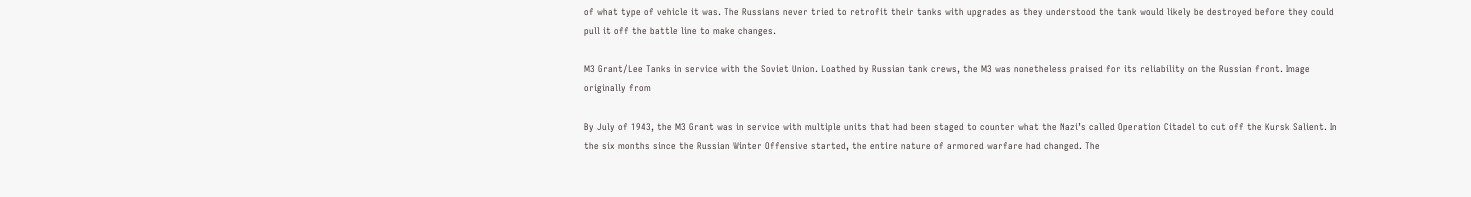of what type of vehicle it was. The Russians never tried to retrofit their tanks with upgrades as they understood the tank would likely be destroyed before they could pull it off the battle line to make changes.

M3 Grant/Lee Tanks in service with the Soviet Union. Loathed by Russian tank crews, the M3 was nonetheless praised for its reliability on the Russian front. Image originally from

By July of 1943, the M3 Grant was in service with multiple units that had been staged to counter what the Nazi’s called Operation Citadel to cut off the Kursk Salient. In the six months since the Russian Winter Offensive started, the entire nature of armored warfare had changed. The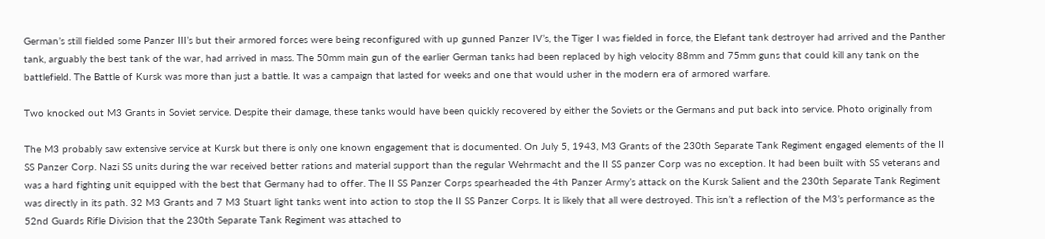German’s still fielded some Panzer III’s but their armored forces were being reconfigured with up gunned Panzer IV’s, the Tiger I was fielded in force, the Elefant tank destroyer had arrived and the Panther tank, arguably the best tank of the war, had arrived in mass. The 50mm main gun of the earlier German tanks had been replaced by high velocity 88mm and 75mm guns that could kill any tank on the battlefield. The Battle of Kursk was more than just a battle. It was a campaign that lasted for weeks and one that would usher in the modern era of armored warfare.

Two knocked out M3 Grants in Soviet service. Despite their damage, these tanks would have been quickly recovered by either the Soviets or the Germans and put back into service. Photo originally from

The M3 probably saw extensive service at Kursk but there is only one known engagement that is documented. On July 5, 1943, M3 Grants of the 230th Separate Tank Regiment engaged elements of the II SS Panzer Corp. Nazi SS units during the war received better rations and material support than the regular Wehrmacht and the II SS panzer Corp was no exception. It had been built with SS veterans and was a hard fighting unit equipped with the best that Germany had to offer. The II SS Panzer Corps spearheaded the 4th Panzer Army’s attack on the Kursk Salient and the 230th Separate Tank Regiment was directly in its path. 32 M3 Grants and 7 M3 Stuart light tanks went into action to stop the II SS Panzer Corps. It is likely that all were destroyed. This isn’t a reflection of the M3’s performance as the 52nd Guards Rifle Division that the 230th Separate Tank Regiment was attached to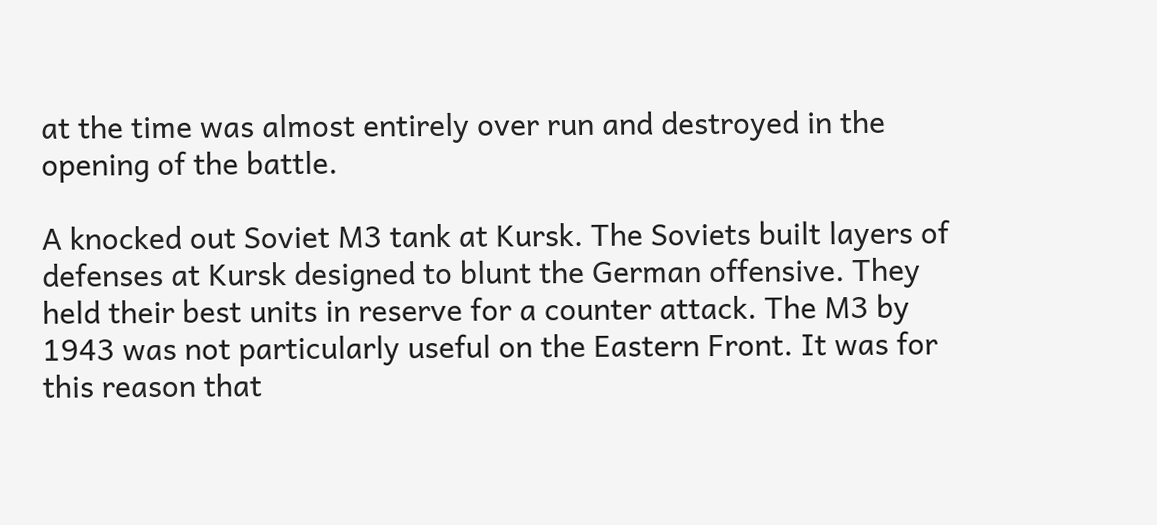at the time was almost entirely over run and destroyed in the opening of the battle.

A knocked out Soviet M3 tank at Kursk. The Soviets built layers of defenses at Kursk designed to blunt the German offensive. They held their best units in reserve for a counter attack. The M3 by 1943 was not particularly useful on the Eastern Front. It was for this reason that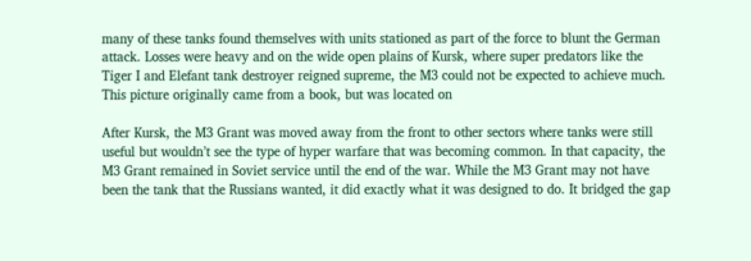many of these tanks found themselves with units stationed as part of the force to blunt the German attack. Losses were heavy and on the wide open plains of Kursk, where super predators like the Tiger I and Elefant tank destroyer reigned supreme, the M3 could not be expected to achieve much. This picture originally came from a book, but was located on

After Kursk, the M3 Grant was moved away from the front to other sectors where tanks were still useful but wouldn’t see the type of hyper warfare that was becoming common. In that capacity, the M3 Grant remained in Soviet service until the end of the war. While the M3 Grant may not have been the tank that the Russians wanted, it did exactly what it was designed to do. It bridged the gap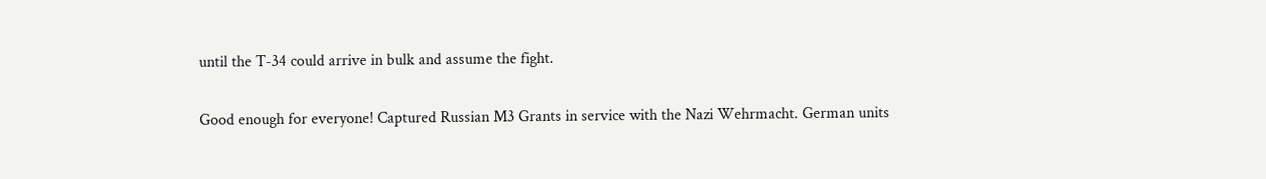until the T-34 could arrive in bulk and assume the fight.

Good enough for everyone! Captured Russian M3 Grants in service with the Nazi Wehrmacht. German units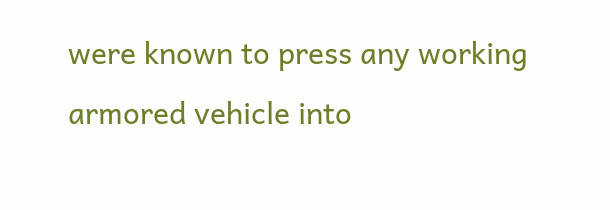were known to press any working armored vehicle into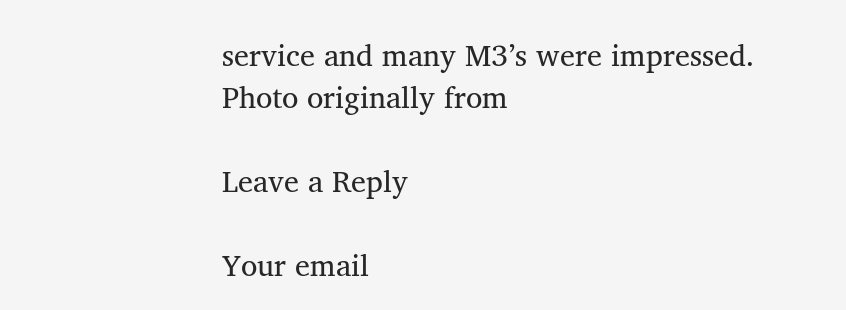service and many M3’s were impressed. Photo originally from

Leave a Reply

Your email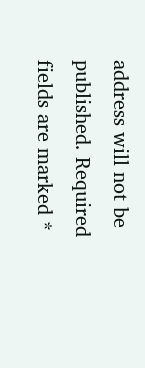address will not be published. Required fields are marked *